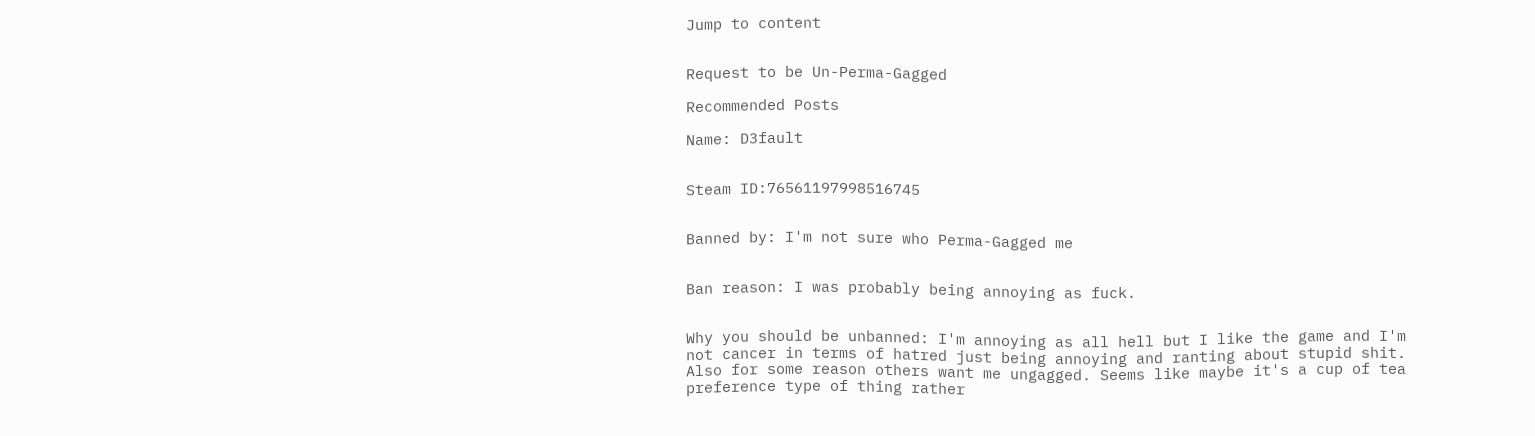Jump to content


Request to be Un-Perma-Gagged

Recommended Posts

Name: D3fault


Steam ID:76561197998516745


Banned by: I'm not sure who Perma-Gagged me


Ban reason: I was probably being annoying as fuck.


Why you should be unbanned: I'm annoying as all hell but I like the game and I'm not cancer in terms of hatred just being annoying and ranting about stupid shit. Also for some reason others want me ungagged. Seems like maybe it's a cup of tea preference type of thing rather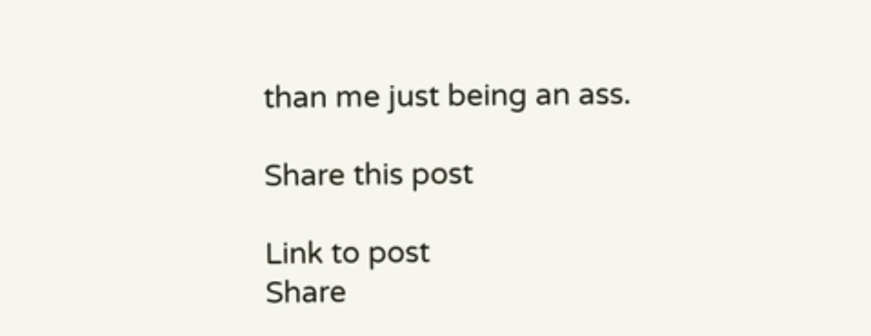than me just being an ass.

Share this post

Link to post
Share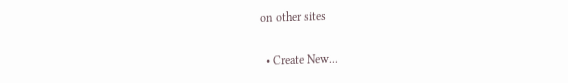on other sites

  • Create New...